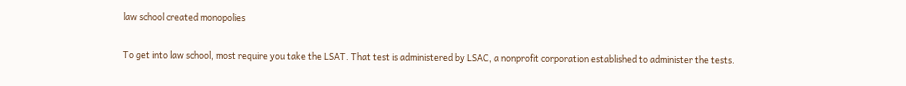law school created monopolies

To get into law school, most require you take the LSAT. That test is administered by LSAC, a nonprofit corporation established to administer the tests.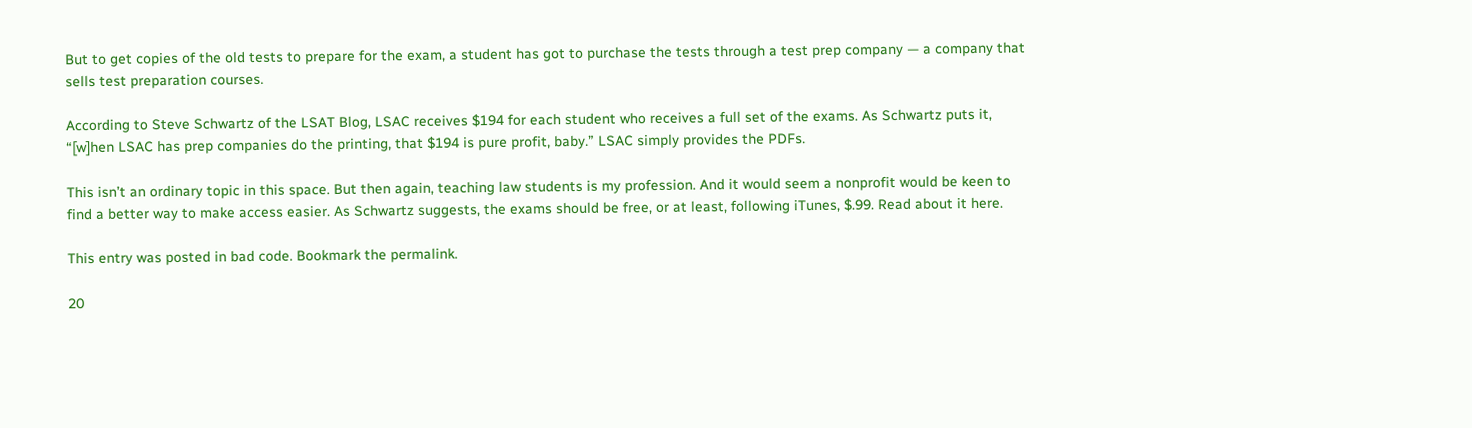But to get copies of the old tests to prepare for the exam, a student has got to purchase the tests through a test prep company — a company that sells test preparation courses.

According to Steve Schwartz of the LSAT Blog, LSAC receives $194 for each student who receives a full set of the exams. As Schwartz puts it, “[w]hen LSAC has prep companies do the printing, that $194 is pure profit, baby.” LSAC simply provides the PDFs.

This isn’t an ordinary topic in this space. But then again, teaching law students is my profession. And it would seem a nonprofit would be keen to find a better way to make access easier. As Schwartz suggests, the exams should be free, or at least, following iTunes, $.99. Read about it here.

This entry was posted in bad code. Bookmark the permalink.

20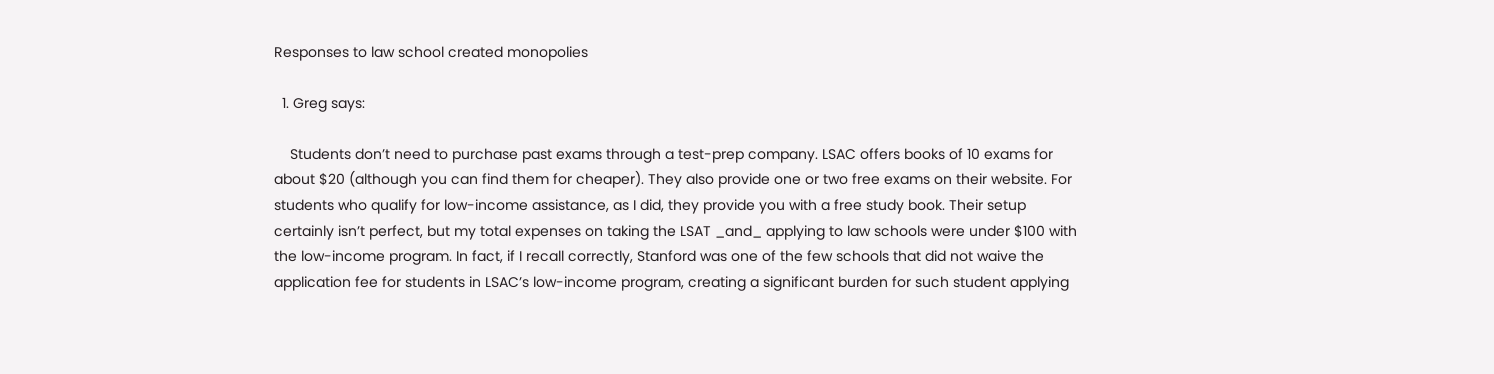Responses to law school created monopolies

  1. Greg says:

    Students don’t need to purchase past exams through a test-prep company. LSAC offers books of 10 exams for about $20 (although you can find them for cheaper). They also provide one or two free exams on their website. For students who qualify for low-income assistance, as I did, they provide you with a free study book. Their setup certainly isn’t perfect, but my total expenses on taking the LSAT _and_ applying to law schools were under $100 with the low-income program. In fact, if I recall correctly, Stanford was one of the few schools that did not waive the application fee for students in LSAC’s low-income program, creating a significant burden for such student applying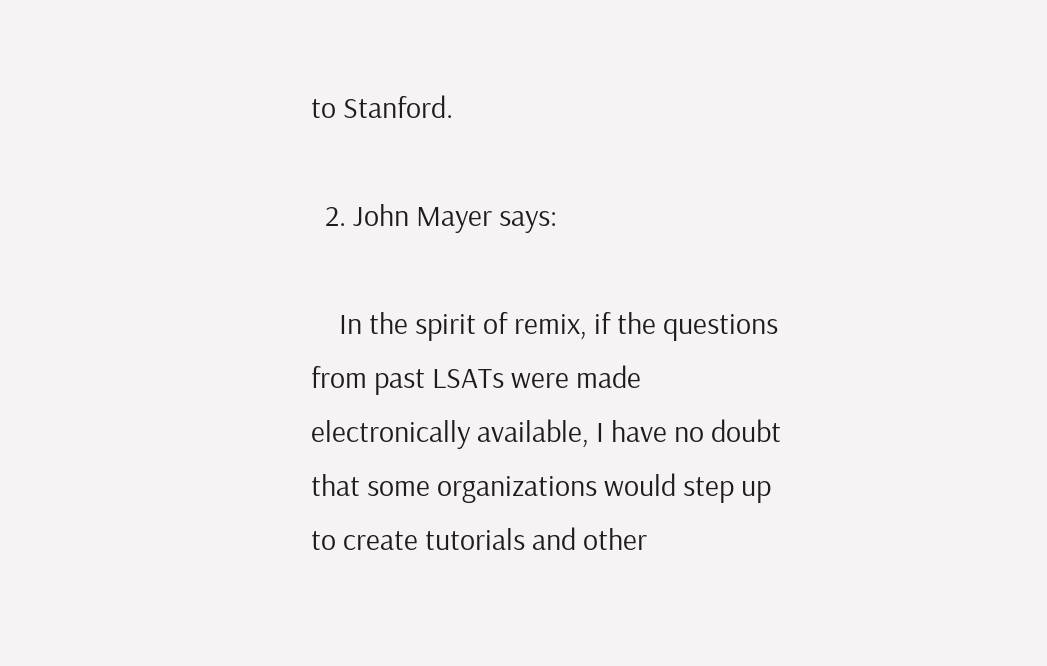to Stanford.

  2. John Mayer says:

    In the spirit of remix, if the questions from past LSATs were made electronically available, I have no doubt that some organizations would step up to create tutorials and other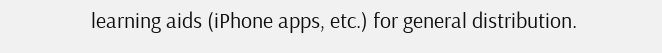learning aids (iPhone apps, etc.) for general distribution.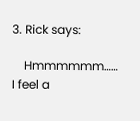3. Rick says:

    Hmmmmmm…… I feel a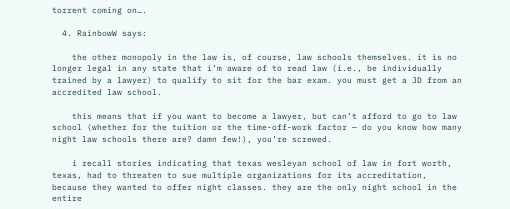torrent coming on….

  4. RainbowW says:

    the other monopoly in the law is, of course, law schools themselves. it is no longer legal in any state that i’m aware of to read law (i.e., be individually trained by a lawyer) to qualify to sit for the bar exam. you must get a JD from an accredited law school.

    this means that if you want to become a lawyer, but can’t afford to go to law school (whether for the tuition or the time-off-work factor — do you know how many night law schools there are? damn few!), you’re screwed.

    i recall stories indicating that texas wesleyan school of law in fort worth, texas, had to threaten to sue multiple organizations for its accreditation, because they wanted to offer night classes. they are the only night school in the entire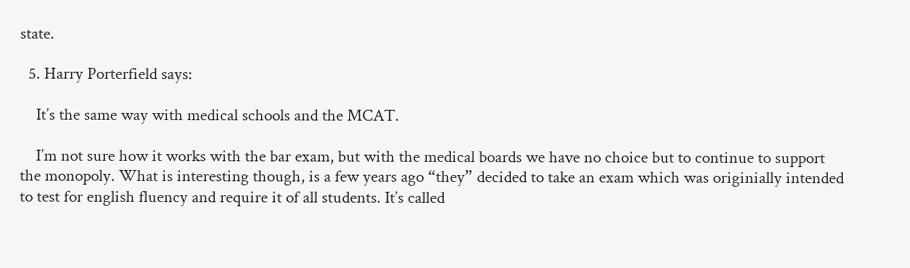state.

  5. Harry Porterfield says:

    It’s the same way with medical schools and the MCAT.

    I’m not sure how it works with the bar exam, but with the medical boards we have no choice but to continue to support the monopoly. What is interesting though, is a few years ago “they” decided to take an exam which was originially intended to test for english fluency and require it of all students. It’s called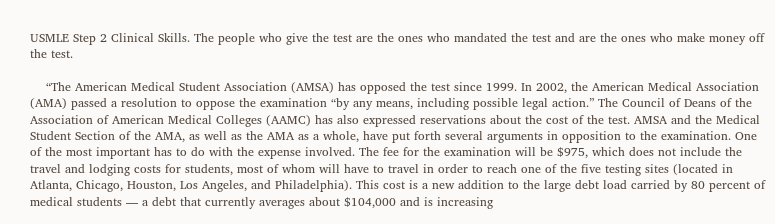USMLE Step 2 Clinical Skills. The people who give the test are the ones who mandated the test and are the ones who make money off the test.

    “The American Medical Student Association (AMSA) has opposed the test since 1999. In 2002, the American Medical Association (AMA) passed a resolution to oppose the examination “by any means, including possible legal action.” The Council of Deans of the Association of American Medical Colleges (AAMC) has also expressed reservations about the cost of the test. AMSA and the Medical Student Section of the AMA, as well as the AMA as a whole, have put forth several arguments in opposition to the examination. One of the most important has to do with the expense involved. The fee for the examination will be $975, which does not include the travel and lodging costs for students, most of whom will have to travel in order to reach one of the five testing sites (located in Atlanta, Chicago, Houston, Los Angeles, and Philadelphia). This cost is a new addition to the large debt load carried by 80 percent of medical students — a debt that currently averages about $104,000 and is increasing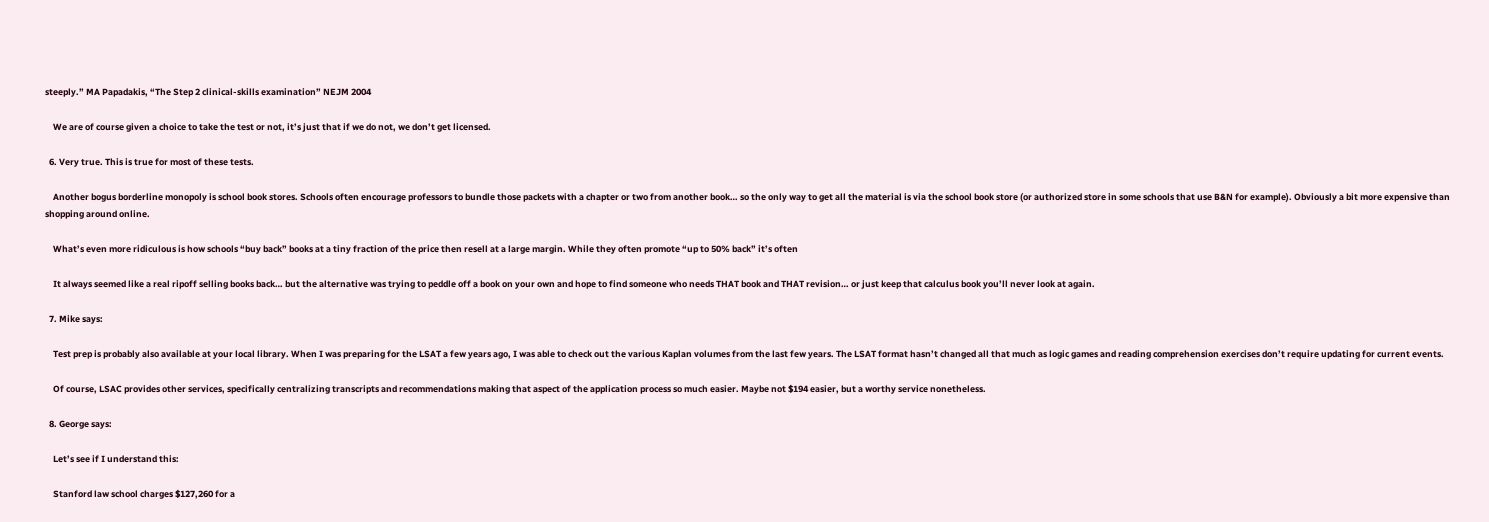steeply.” MA Papadakis, “The Step 2 clinical-skills examination” NEJM 2004

    We are of course given a choice to take the test or not, it’s just that if we do not, we don’t get licensed.

  6. Very true. This is true for most of these tests.

    Another bogus borderline monopoly is school book stores. Schools often encourage professors to bundle those packets with a chapter or two from another book… so the only way to get all the material is via the school book store (or authorized store in some schools that use B&N for example). Obviously a bit more expensive than shopping around online.

    What’s even more ridiculous is how schools “buy back” books at a tiny fraction of the price then resell at a large margin. While they often promote “up to 50% back” it’s often

    It always seemed like a real ripoff selling books back… but the alternative was trying to peddle off a book on your own and hope to find someone who needs THAT book and THAT revision… or just keep that calculus book you’ll never look at again.

  7. Mike says:

    Test prep is probably also available at your local library. When I was preparing for the LSAT a few years ago, I was able to check out the various Kaplan volumes from the last few years. The LSAT format hasn’t changed all that much as logic games and reading comprehension exercises don’t require updating for current events.

    Of course, LSAC provides other services, specifically centralizing transcripts and recommendations making that aspect of the application process so much easier. Maybe not $194 easier, but a worthy service nonetheless.

  8. George says:

    Let’s see if I understand this:

    Stanford law school charges $127,260 for a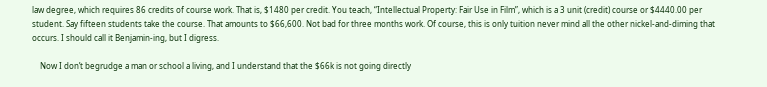law degree, which requires 86 credits of course work. That is, $1480 per credit. You teach, “Intellectual Property: Fair Use in Film”, which is a 3 unit (credit) course or $4440.00 per student. Say fifteen students take the course. That amounts to $66,600. Not bad for three months work. Of course, this is only tuition never mind all the other nickel-and-diming that occurs. I should call it Benjamin-ing, but I digress.

    Now I don’t begrudge a man or school a living, and I understand that the $66k is not going directly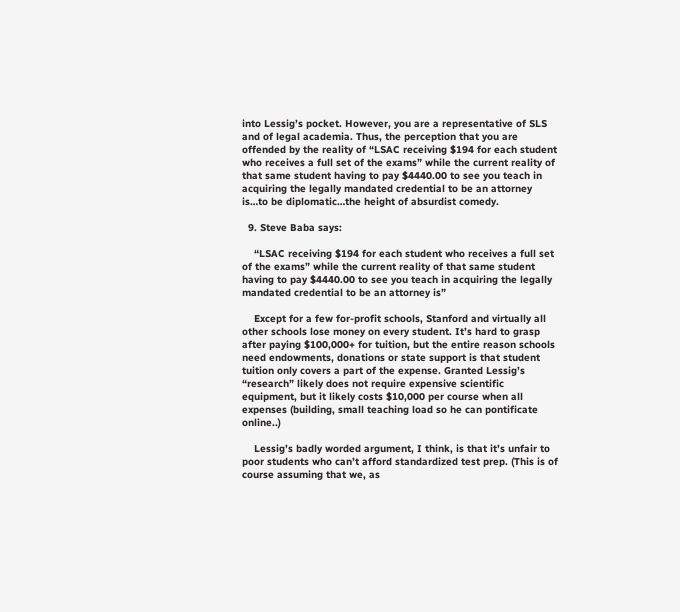into Lessig’s pocket. However, you are a representative of SLS and of legal academia. Thus, the perception that you are offended by the reality of “LSAC receiving $194 for each student who receives a full set of the exams” while the current reality of that same student having to pay $4440.00 to see you teach in acquiring the legally mandated credential to be an attorney is…to be diplomatic…the height of absurdist comedy.

  9. Steve Baba says:

    “LSAC receiving $194 for each student who receives a full set of the exams” while the current reality of that same student having to pay $4440.00 to see you teach in acquiring the legally mandated credential to be an attorney is”

    Except for a few for-profit schools, Stanford and virtually all other schools lose money on every student. It’s hard to grasp after paying $100,000+ for tuition, but the entire reason schools need endowments, donations or state support is that student tuition only covers a part of the expense. Granted Lessig’s “research” likely does not require expensive scientific equipment, but it likely costs $10,000 per course when all expenses (building, small teaching load so he can pontificate online..)

    Lessig’s badly worded argument, I think, is that it’s unfair to poor students who can’t afford standardized test prep. (This is of course assuming that we, as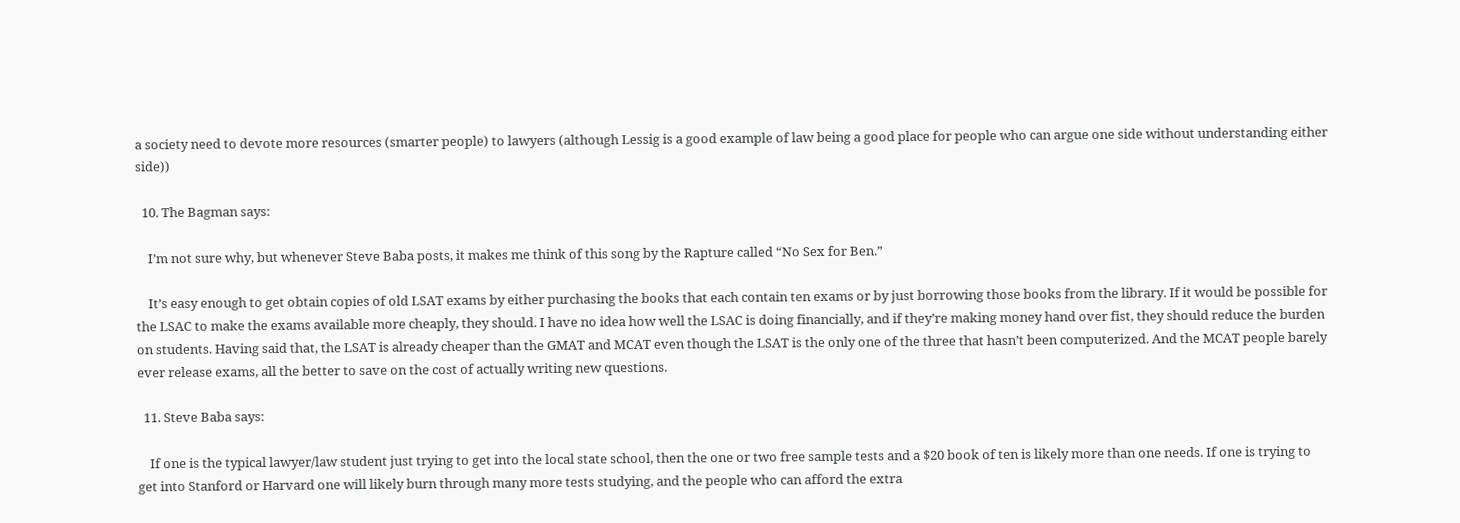a society need to devote more resources (smarter people) to lawyers (although Lessig is a good example of law being a good place for people who can argue one side without understanding either side))

  10. The Bagman says:

    I’m not sure why, but whenever Steve Baba posts, it makes me think of this song by the Rapture called “No Sex for Ben.”

    It’s easy enough to get obtain copies of old LSAT exams by either purchasing the books that each contain ten exams or by just borrowing those books from the library. If it would be possible for the LSAC to make the exams available more cheaply, they should. I have no idea how well the LSAC is doing financially, and if they’re making money hand over fist, they should reduce the burden on students. Having said that, the LSAT is already cheaper than the GMAT and MCAT even though the LSAT is the only one of the three that hasn’t been computerized. And the MCAT people barely ever release exams, all the better to save on the cost of actually writing new questions.

  11. Steve Baba says:

    If one is the typical lawyer/law student just trying to get into the local state school, then the one or two free sample tests and a $20 book of ten is likely more than one needs. If one is trying to get into Stanford or Harvard one will likely burn through many more tests studying, and the people who can afford the extra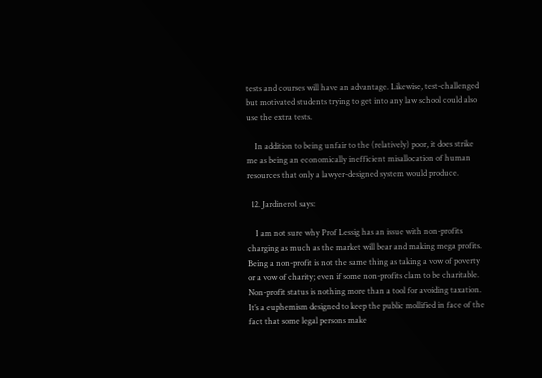tests and courses will have an advantage. Likewise, test-challenged but motivated students trying to get into any law school could also use the extra tests.

    In addition to being unfair to the (relatively) poor, it does strike me as being an economically inefficient misallocation of human resources that only a lawyer-designed system would produce.

  12. Jardinero1 says:

    I am not sure why Prof Lessig has an issue with non-profits charging as much as the market will bear and making mega profits. Being a non-profit is not the same thing as taking a vow of poverty or a vow of charity; even if some non-profits clam to be charitable. Non-profit status is nothing more than a tool for avoiding taxation. It’s a euphemism designed to keep the public mollified in face of the fact that some legal persons make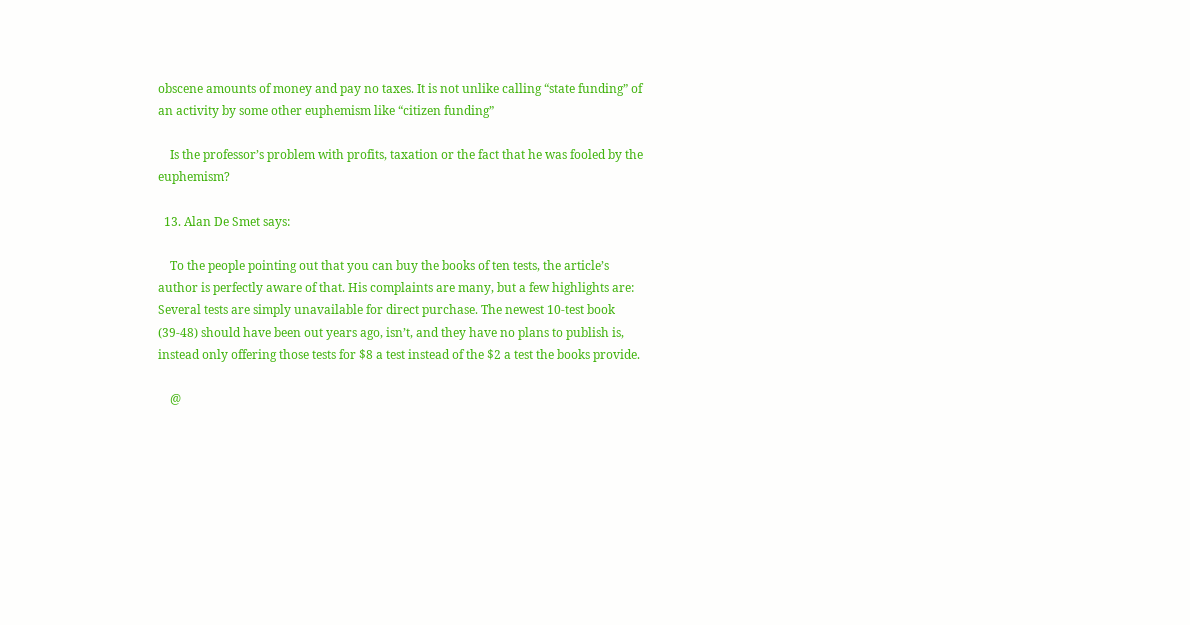obscene amounts of money and pay no taxes. It is not unlike calling “state funding” of an activity by some other euphemism like “citizen funding”

    Is the professor’s problem with profits, taxation or the fact that he was fooled by the euphemism?

  13. Alan De Smet says:

    To the people pointing out that you can buy the books of ten tests, the article’s author is perfectly aware of that. His complaints are many, but a few highlights are: Several tests are simply unavailable for direct purchase. The newest 10-test book (39-48) should have been out years ago, isn’t, and they have no plans to publish is, instead only offering those tests for $8 a test instead of the $2 a test the books provide.

    @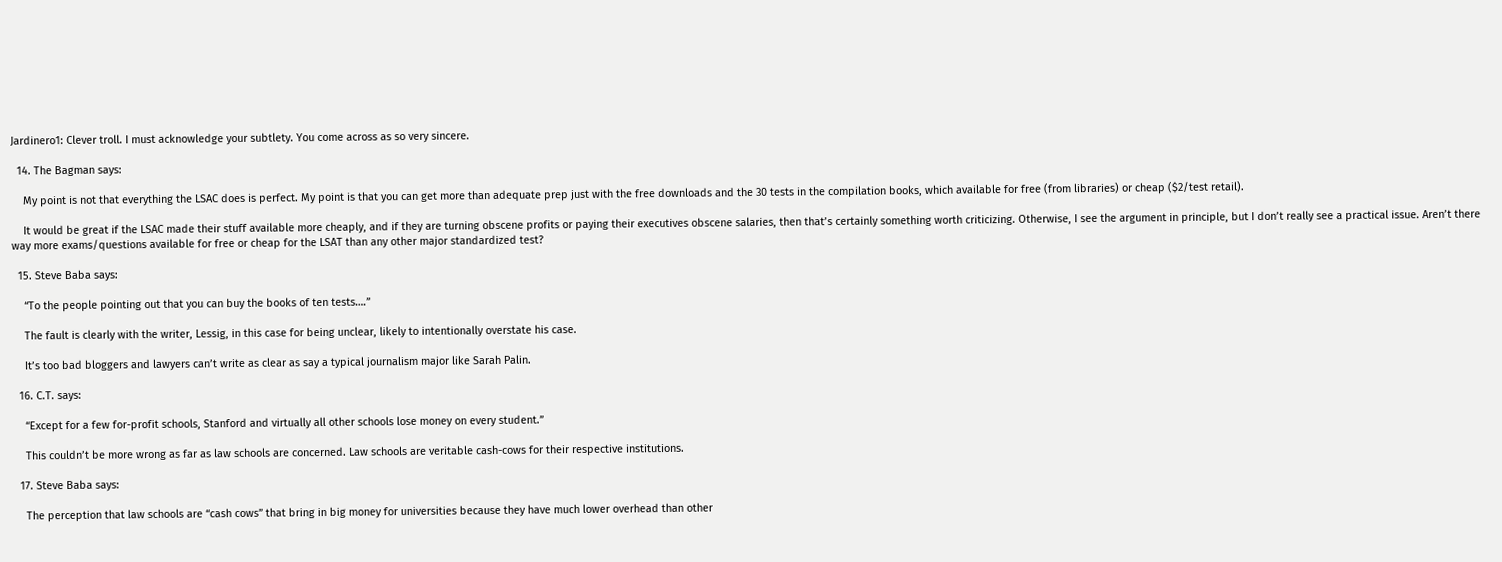Jardinero1: Clever troll. I must acknowledge your subtlety. You come across as so very sincere.

  14. The Bagman says:

    My point is not that everything the LSAC does is perfect. My point is that you can get more than adequate prep just with the free downloads and the 30 tests in the compilation books, which available for free (from libraries) or cheap ($2/test retail).

    It would be great if the LSAC made their stuff available more cheaply, and if they are turning obscene profits or paying their executives obscene salaries, then that’s certainly something worth criticizing. Otherwise, I see the argument in principle, but I don’t really see a practical issue. Aren’t there way more exams/questions available for free or cheap for the LSAT than any other major standardized test?

  15. Steve Baba says:

    “To the people pointing out that you can buy the books of ten tests….”

    The fault is clearly with the writer, Lessig, in this case for being unclear, likely to intentionally overstate his case.

    It’s too bad bloggers and lawyers can’t write as clear as say a typical journalism major like Sarah Palin.

  16. C.T. says:

    “Except for a few for-profit schools, Stanford and virtually all other schools lose money on every student.”

    This couldn’t be more wrong as far as law schools are concerned. Law schools are veritable cash-cows for their respective institutions.

  17. Steve Baba says:

    The perception that law schools are “cash cows” that bring in big money for universities because they have much lower overhead than other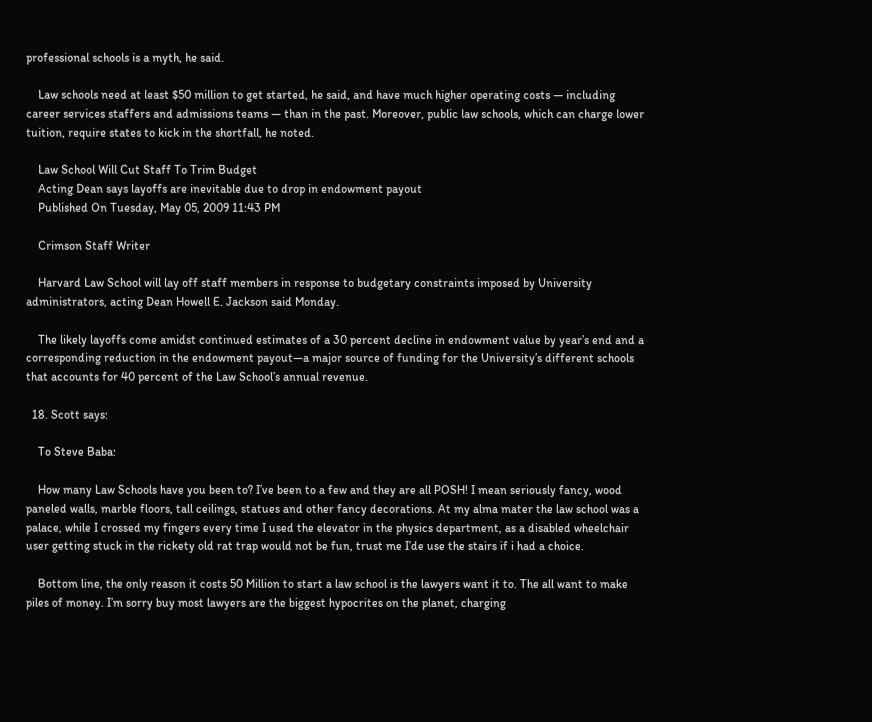professional schools is a myth, he said.

    Law schools need at least $50 million to get started, he said, and have much higher operating costs — including career services staffers and admissions teams — than in the past. Moreover, public law schools, which can charge lower tuition, require states to kick in the shortfall, he noted.

    Law School Will Cut Staff To Trim Budget
    Acting Dean says layoffs are inevitable due to drop in endowment payout
    Published On Tuesday, May 05, 2009 11:43 PM

    Crimson Staff Writer

    Harvard Law School will lay off staff members in response to budgetary constraints imposed by University administrators, acting Dean Howell E. Jackson said Monday.

    The likely layoffs come amidst continued estimates of a 30 percent decline in endowment value by year’s end and a corresponding reduction in the endowment payout—a major source of funding for the University’s different schools that accounts for 40 percent of the Law School’s annual revenue.

  18. Scott says:

    To Steve Baba:

    How many Law Schools have you been to? I’ve been to a few and they are all POSH! I mean seriously fancy, wood paneled walls, marble floors, tall ceilings, statues and other fancy decorations. At my alma mater the law school was a palace, while I crossed my fingers every time I used the elevator in the physics department, as a disabled wheelchair user getting stuck in the rickety old rat trap would not be fun, trust me I’de use the stairs if i had a choice.

    Bottom line, the only reason it costs 50 Million to start a law school is the lawyers want it to. The all want to make piles of money. I’m sorry buy most lawyers are the biggest hypocrites on the planet, charging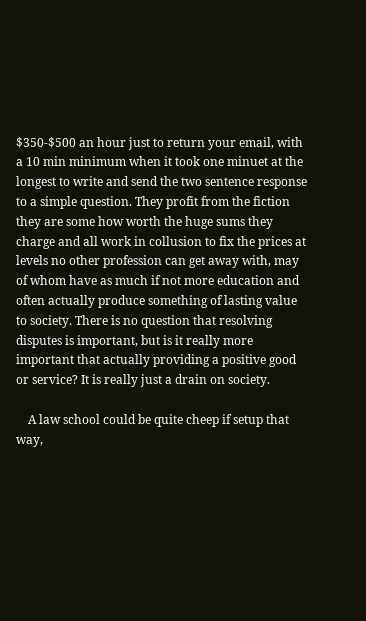$350-$500 an hour just to return your email, with a 10 min minimum when it took one minuet at the longest to write and send the two sentence response to a simple question. They profit from the fiction they are some how worth the huge sums they charge and all work in collusion to fix the prices at levels no other profession can get away with, may of whom have as much if not more education and often actually produce something of lasting value to society. There is no question that resolving disputes is important, but is it really more important that actually providing a positive good or service? It is really just a drain on society.

    A law school could be quite cheep if setup that way,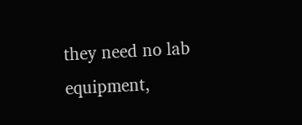they need no lab equipment,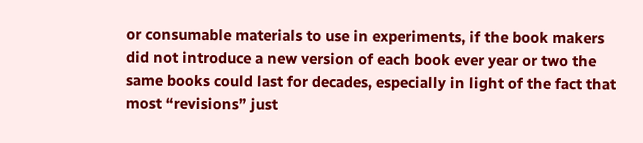or consumable materials to use in experiments, if the book makers did not introduce a new version of each book ever year or two the same books could last for decades, especially in light of the fact that most “revisions” just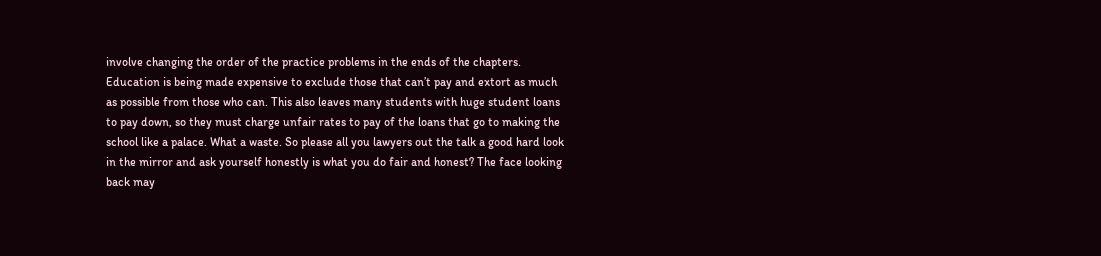involve changing the order of the practice problems in the ends of the chapters. Education is being made expensive to exclude those that can’t pay and extort as much as possible from those who can. This also leaves many students with huge student loans to pay down, so they must charge unfair rates to pay of the loans that go to making the school like a palace. What a waste. So please all you lawyers out the talk a good hard look in the mirror and ask yourself honestly is what you do fair and honest? The face looking back may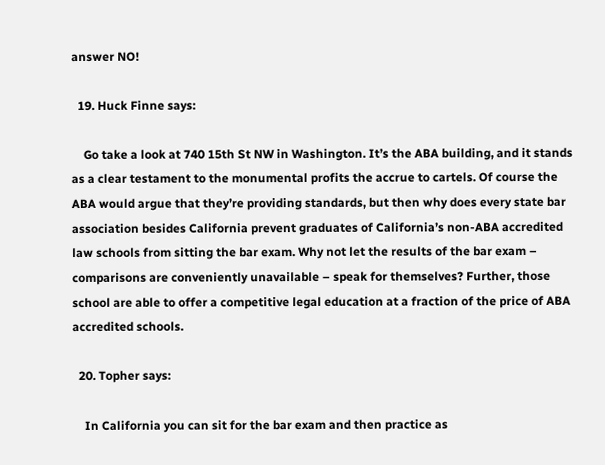answer NO!

  19. Huck Finne says:

    Go take a look at 740 15th St NW in Washington. It’s the ABA building, and it stands as a clear testament to the monumental profits the accrue to cartels. Of course the ABA would argue that they’re providing standards, but then why does every state bar association besides California prevent graduates of California’s non-ABA accredited law schools from sitting the bar exam. Why not let the results of the bar exam – comparisons are conveniently unavailable – speak for themselves? Further, those school are able to offer a competitive legal education at a fraction of the price of ABA accredited schools.

  20. Topher says:

    In California you can sit for the bar exam and then practice as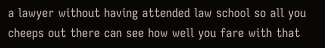a lawyer without having attended law school so all you cheeps out there can see how well you fare with that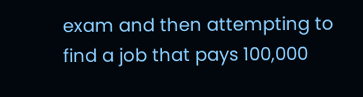exam and then attempting to find a job that pays 100,000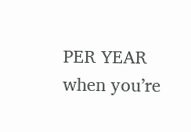PER YEAR when you’re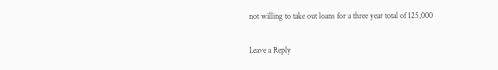not willing to take out loans for a three year total of 125,000

Leave a Reply